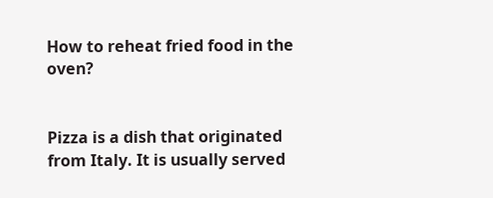How to reheat fried food in the oven?


Pizza is a dish that originated from Italy. It is usually served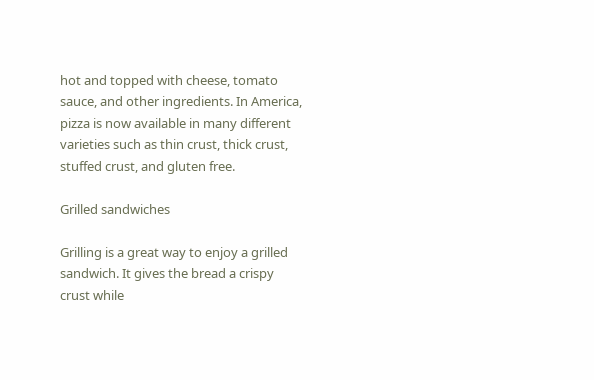hot and topped with cheese, tomato sauce, and other ingredients. In America, pizza is now available in many different varieties such as thin crust, thick crust, stuffed crust, and gluten free.

Grilled sandwiches

Grilling is a great way to enjoy a grilled sandwich. It gives the bread a crispy crust while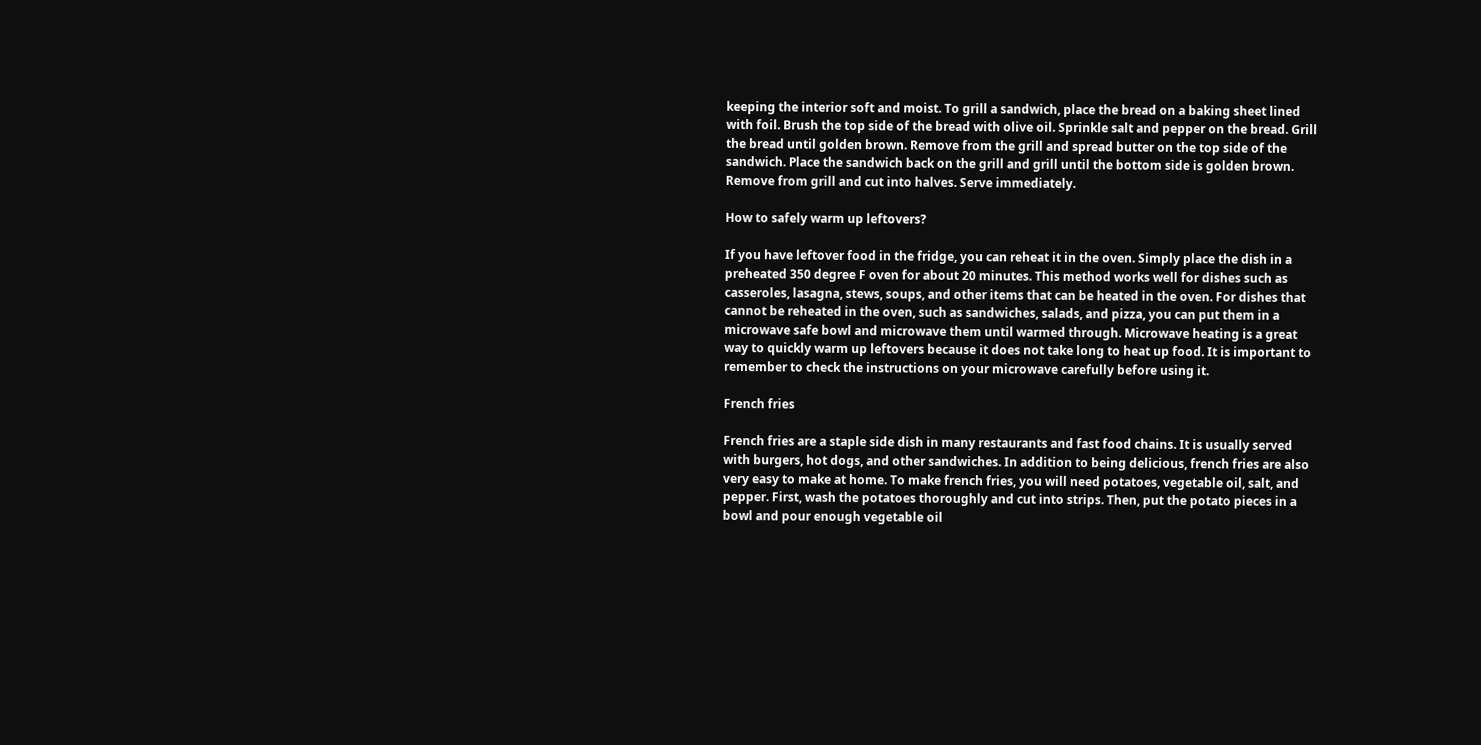keeping the interior soft and moist. To grill a sandwich, place the bread on a baking sheet lined with foil. Brush the top side of the bread with olive oil. Sprinkle salt and pepper on the bread. Grill the bread until golden brown. Remove from the grill and spread butter on the top side of the sandwich. Place the sandwich back on the grill and grill until the bottom side is golden brown. Remove from grill and cut into halves. Serve immediately.

How to safely warm up leftovers?

If you have leftover food in the fridge, you can reheat it in the oven. Simply place the dish in a preheated 350 degree F oven for about 20 minutes. This method works well for dishes such as casseroles, lasagna, stews, soups, and other items that can be heated in the oven. For dishes that cannot be reheated in the oven, such as sandwiches, salads, and pizza, you can put them in a microwave safe bowl and microwave them until warmed through. Microwave heating is a great way to quickly warm up leftovers because it does not take long to heat up food. It is important to remember to check the instructions on your microwave carefully before using it.

French fries

French fries are a staple side dish in many restaurants and fast food chains. It is usually served with burgers, hot dogs, and other sandwiches. In addition to being delicious, french fries are also very easy to make at home. To make french fries, you will need potatoes, vegetable oil, salt, and pepper. First, wash the potatoes thoroughly and cut into strips. Then, put the potato pieces in a bowl and pour enough vegetable oil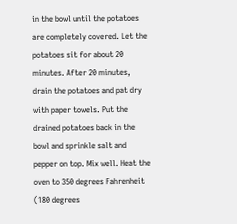in the bowl until the potatoes are completely covered. Let the potatoes sit for about 20 minutes. After 20 minutes, drain the potatoes and pat dry with paper towels. Put the drained potatoes back in the bowl and sprinkle salt and pepper on top. Mix well. Heat the oven to 350 degrees Fahrenheit (180 degrees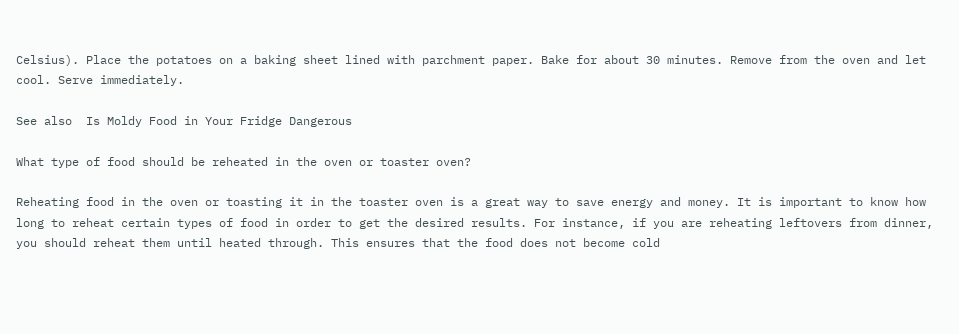Celsius). Place the potatoes on a baking sheet lined with parchment paper. Bake for about 30 minutes. Remove from the oven and let cool. Serve immediately.

See also  Is Moldy Food in Your Fridge Dangerous

What type of food should be reheated in the oven or toaster oven?

Reheating food in the oven or toasting it in the toaster oven is a great way to save energy and money. It is important to know how long to reheat certain types of food in order to get the desired results. For instance, if you are reheating leftovers from dinner, you should reheat them until heated through. This ensures that the food does not become cold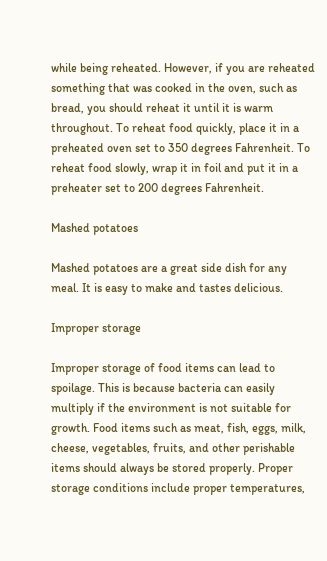while being reheated. However, if you are reheated something that was cooked in the oven, such as bread, you should reheat it until it is warm throughout. To reheat food quickly, place it in a preheated oven set to 350 degrees Fahrenheit. To reheat food slowly, wrap it in foil and put it in a preheater set to 200 degrees Fahrenheit.

Mashed potatoes

Mashed potatoes are a great side dish for any meal. It is easy to make and tastes delicious.

Improper storage

Improper storage of food items can lead to spoilage. This is because bacteria can easily multiply if the environment is not suitable for growth. Food items such as meat, fish, eggs, milk, cheese, vegetables, fruits, and other perishable items should always be stored properly. Proper storage conditions include proper temperatures,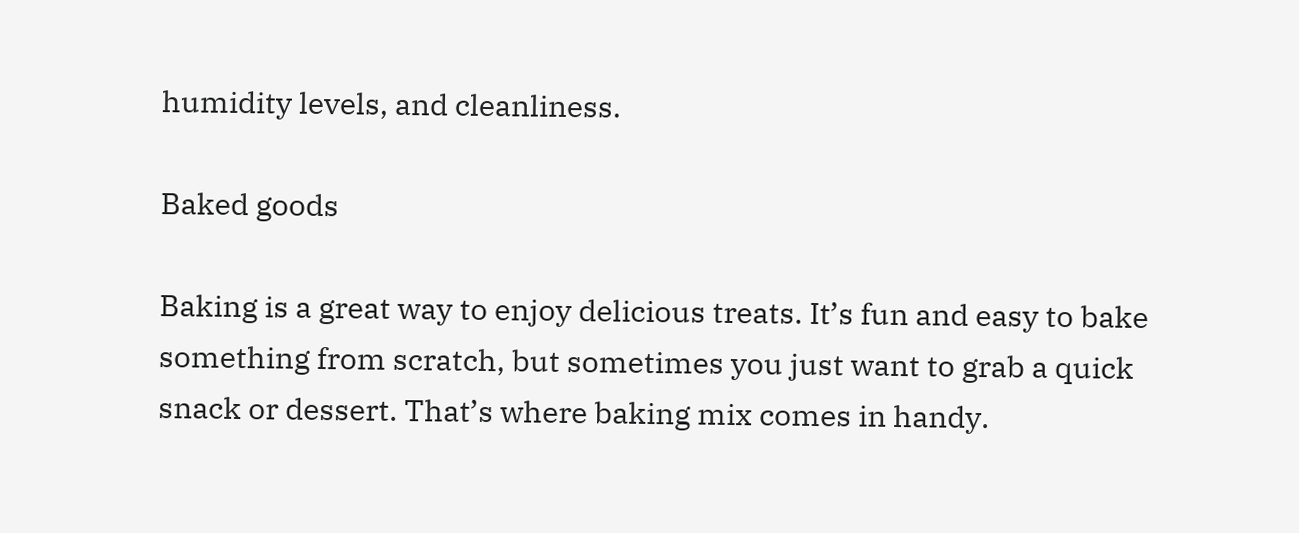humidity levels, and cleanliness.

Baked goods

Baking is a great way to enjoy delicious treats. It’s fun and easy to bake something from scratch, but sometimes you just want to grab a quick snack or dessert. That’s where baking mix comes in handy.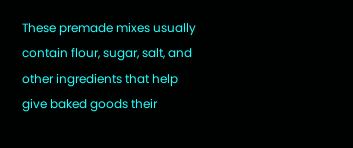These premade mixes usually contain flour, sugar, salt, and other ingredients that help give baked goods their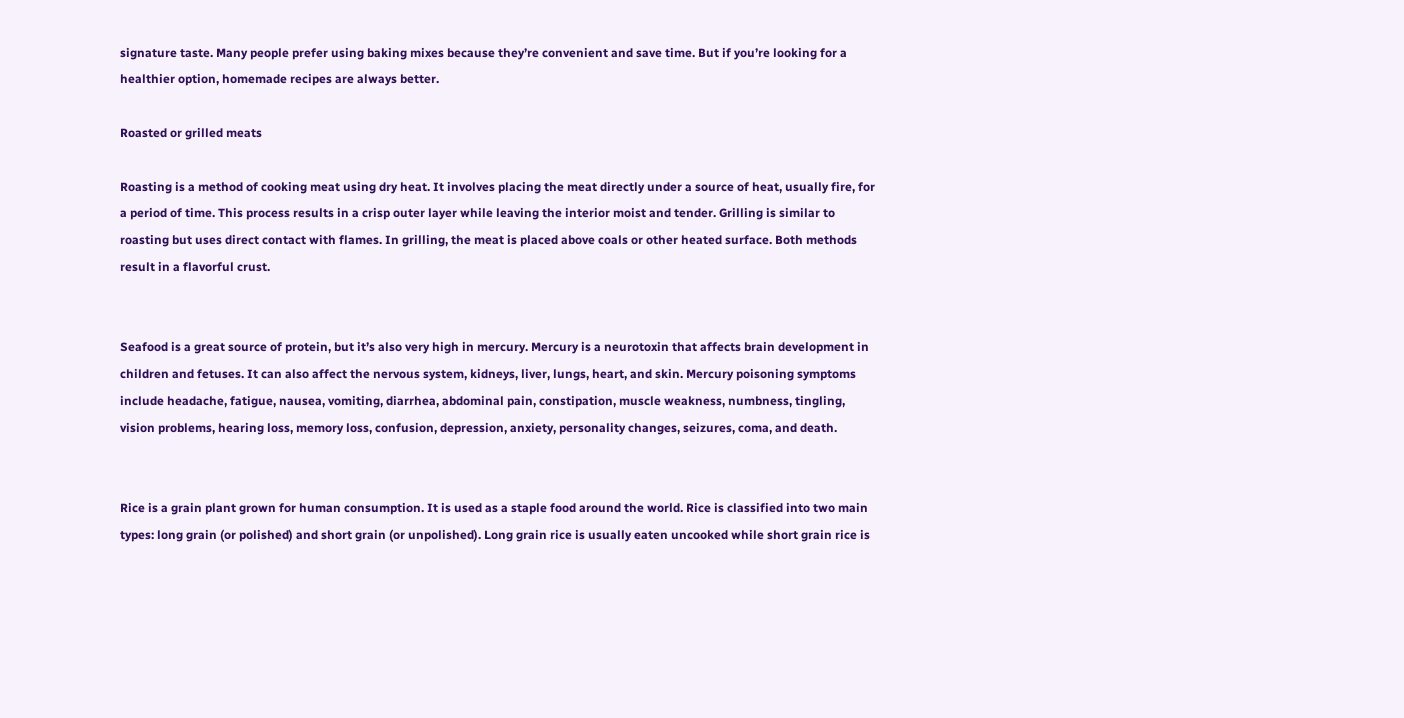signature taste. Many people prefer using baking mixes because they’re convenient and save time. But if you’re looking for a healthier option, homemade recipes are always better.

Roasted or grilled meats

Roasting is a method of cooking meat using dry heat. It involves placing the meat directly under a source of heat, usually fire, for a period of time. This process results in a crisp outer layer while leaving the interior moist and tender. Grilling is similar to roasting but uses direct contact with flames. In grilling, the meat is placed above coals or other heated surface. Both methods result in a flavorful crust.


Seafood is a great source of protein, but it’s also very high in mercury. Mercury is a neurotoxin that affects brain development in children and fetuses. It can also affect the nervous system, kidneys, liver, lungs, heart, and skin. Mercury poisoning symptoms include headache, fatigue, nausea, vomiting, diarrhea, abdominal pain, constipation, muscle weakness, numbness, tingling, vision problems, hearing loss, memory loss, confusion, depression, anxiety, personality changes, seizures, coma, and death.


Rice is a grain plant grown for human consumption. It is used as a staple food around the world. Rice is classified into two main types: long grain (or polished) and short grain (or unpolished). Long grain rice is usually eaten uncooked while short grain rice is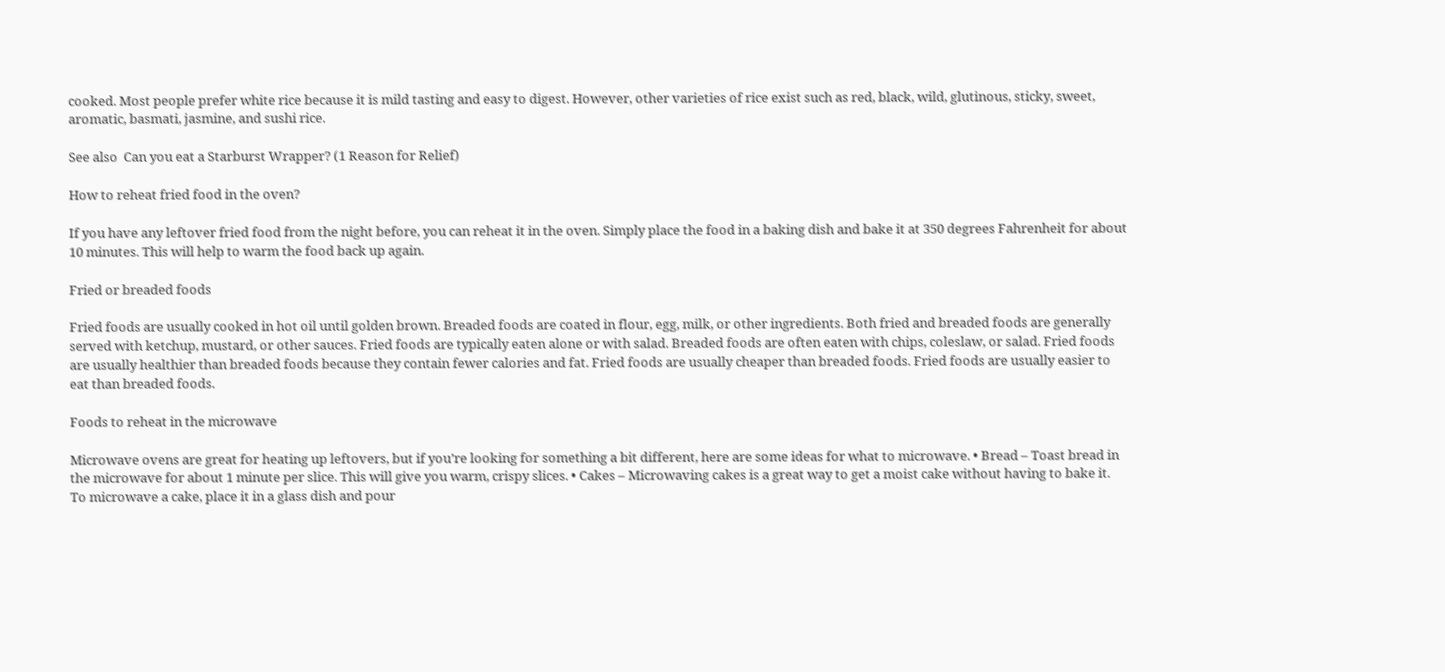cooked. Most people prefer white rice because it is mild tasting and easy to digest. However, other varieties of rice exist such as red, black, wild, glutinous, sticky, sweet, aromatic, basmati, jasmine, and sushi rice.

See also  Can you eat a Starburst Wrapper? (1 Reason for Relief)

How to reheat fried food in the oven?

If you have any leftover fried food from the night before, you can reheat it in the oven. Simply place the food in a baking dish and bake it at 350 degrees Fahrenheit for about 10 minutes. This will help to warm the food back up again.

Fried or breaded foods

Fried foods are usually cooked in hot oil until golden brown. Breaded foods are coated in flour, egg, milk, or other ingredients. Both fried and breaded foods are generally served with ketchup, mustard, or other sauces. Fried foods are typically eaten alone or with salad. Breaded foods are often eaten with chips, coleslaw, or salad. Fried foods are usually healthier than breaded foods because they contain fewer calories and fat. Fried foods are usually cheaper than breaded foods. Fried foods are usually easier to eat than breaded foods.

Foods to reheat in the microwave

Microwave ovens are great for heating up leftovers, but if you’re looking for something a bit different, here are some ideas for what to microwave. • Bread – Toast bread in the microwave for about 1 minute per slice. This will give you warm, crispy slices. • Cakes – Microwaving cakes is a great way to get a moist cake without having to bake it. To microwave a cake, place it in a glass dish and pour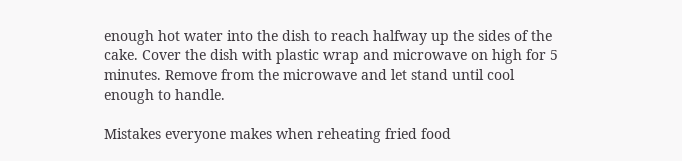enough hot water into the dish to reach halfway up the sides of the cake. Cover the dish with plastic wrap and microwave on high for 5 minutes. Remove from the microwave and let stand until cool enough to handle.

Mistakes everyone makes when reheating fried food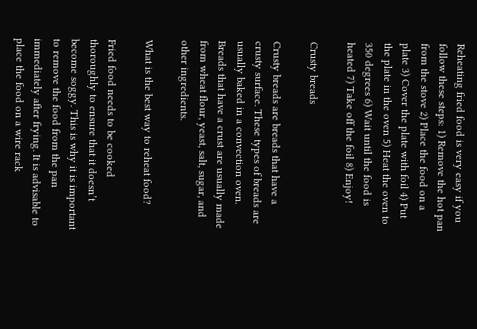Reheating fried food is very easy if you follow these steps: 1) Remove the hot pan from the stove 2) Place the food on a plate 3) Cover the plate with foil 4) Put the plate in the oven 5) Heat the oven to 350 degrees 6) Wait until the food is heated 7) Take off the foil 8) Enjoy!

Crusty breads

Crusty breads are breads that have a crusty surface. These types of breads are usually baked in a convection oven. Breads that have a crust are usually made from wheat flour, yeast, salt, sugar, and other ingredients.

What is the best way to reheat food?

Fried food needs to be cooked thoroughly to ensure that it doesn’t become soggy. This is why it is important to remove the food from the pan immediately after frying. It is advisable to place the food on a wire rack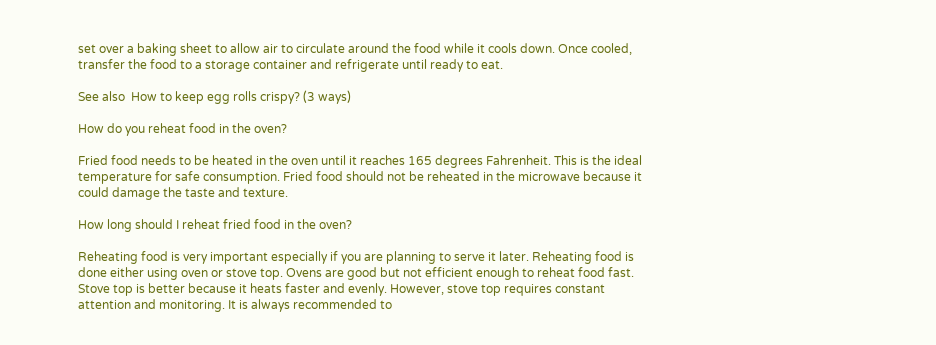set over a baking sheet to allow air to circulate around the food while it cools down. Once cooled, transfer the food to a storage container and refrigerate until ready to eat.

See also  How to keep egg rolls crispy? (3 ways)

How do you reheat food in the oven?

Fried food needs to be heated in the oven until it reaches 165 degrees Fahrenheit. This is the ideal temperature for safe consumption. Fried food should not be reheated in the microwave because it could damage the taste and texture.

How long should I reheat fried food in the oven?

Reheating food is very important especially if you are planning to serve it later. Reheating food is done either using oven or stove top. Ovens are good but not efficient enough to reheat food fast. Stove top is better because it heats faster and evenly. However, stove top requires constant attention and monitoring. It is always recommended to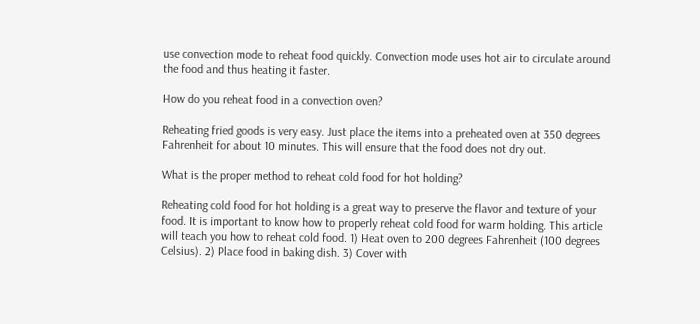use convection mode to reheat food quickly. Convection mode uses hot air to circulate around the food and thus heating it faster.

How do you reheat food in a convection oven?

Reheating fried goods is very easy. Just place the items into a preheated oven at 350 degrees Fahrenheit for about 10 minutes. This will ensure that the food does not dry out.

What is the proper method to reheat cold food for hot holding?

Reheating cold food for hot holding is a great way to preserve the flavor and texture of your food. It is important to know how to properly reheat cold food for warm holding. This article will teach you how to reheat cold food. 1) Heat oven to 200 degrees Fahrenheit (100 degrees Celsius). 2) Place food in baking dish. 3) Cover with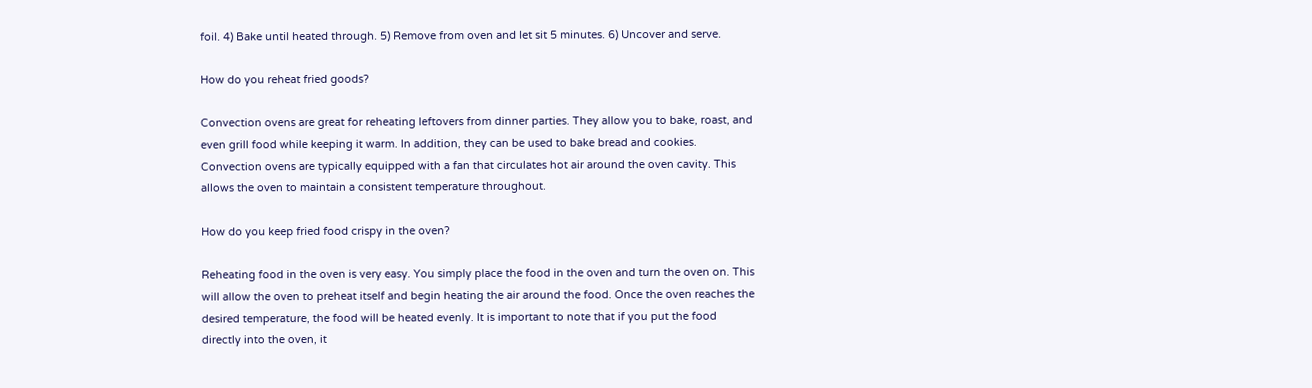foil. 4) Bake until heated through. 5) Remove from oven and let sit 5 minutes. 6) Uncover and serve.

How do you reheat fried goods?

Convection ovens are great for reheating leftovers from dinner parties. They allow you to bake, roast, and even grill food while keeping it warm. In addition, they can be used to bake bread and cookies. Convection ovens are typically equipped with a fan that circulates hot air around the oven cavity. This allows the oven to maintain a consistent temperature throughout.

How do you keep fried food crispy in the oven?

Reheating food in the oven is very easy. You simply place the food in the oven and turn the oven on. This will allow the oven to preheat itself and begin heating the air around the food. Once the oven reaches the desired temperature, the food will be heated evenly. It is important to note that if you put the food directly into the oven, it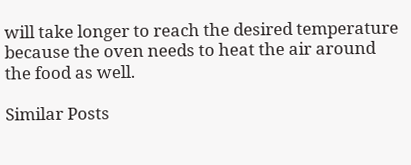will take longer to reach the desired temperature because the oven needs to heat the air around the food as well.

Similar Posts